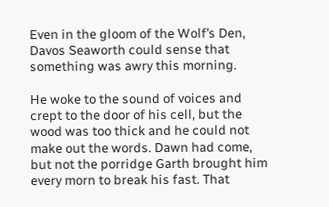Even in the gloom of the Wolf’s Den, Davos Seaworth could sense that something was awry this morning.

He woke to the sound of voices and crept to the door of his cell, but the wood was too thick and he could not make out the words. Dawn had come, but not the porridge Garth brought him every morn to break his fast. That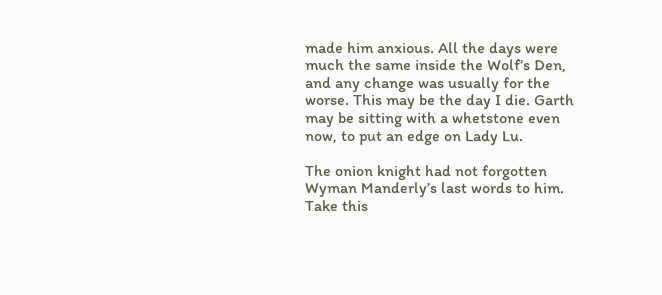made him anxious. All the days were much the same inside the Wolf’s Den, and any change was usually for the worse. This may be the day I die. Garth may be sitting with a whetstone even now, to put an edge on Lady Lu.

The onion knight had not forgotten Wyman Manderly’s last words to him. Take this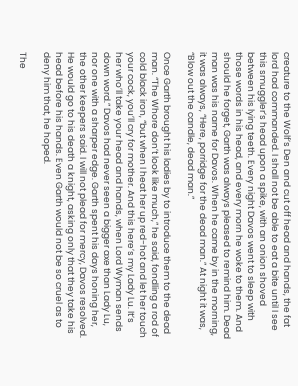creature to the Wolf’s Den and cut off head and hands, the fat lord had commanded. I shall not be able to eat a bite until I see this smuggler’s head upon a spike, with an onion shoved between his lying teeth. Every night Davos went to sleep with those words in his head, and every morn he woke to them. And should he forget, Garth was always pleased to remind him. Dead man was his name for Davos. When he came by in the morning, it was always, “Here, porridge for the dead man.” At night it was, “Blow out the candle, dead man.”

Once Garth brought his ladies by to introduce them to the dead man. “The Whore don’t look like much,” he said, fondling a rod of cold black iron, “but when I heat her up red-hot and let her touch your cock, you’ll cry for mother. And this here’s my Lady Lu. It’s her who’ll take your head and hands, when Lord Wyman sends down word.” Davos had never seen a bigger axe than Lady Lu, nor one with a sharper edge. Garth spent his days honing her, the other keepers said. I will not plead for mercy, Davos resolved. He would go to his death a knight, asking only that they take his head before his hands. Even Garth would not be so cruel as to deny him that, he hoped.

The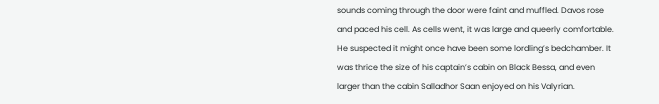sounds coming through the door were faint and muffled. Davos rose and paced his cell. As cells went, it was large and queerly comfortable. He suspected it might once have been some lordling’s bedchamber. It was thrice the size of his captain’s cabin on Black Bessa, and even larger than the cabin Salladhor Saan enjoyed on his Valyrian.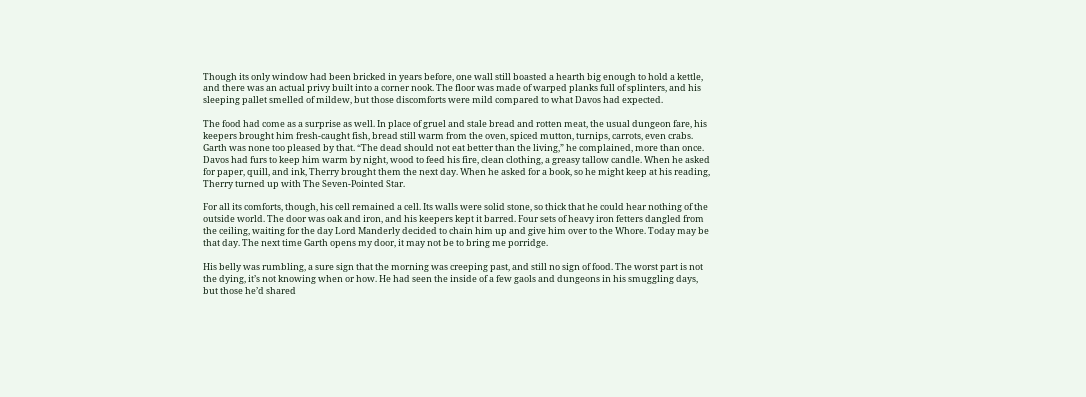Though its only window had been bricked in years before, one wall still boasted a hearth big enough to hold a kettle, and there was an actual privy built into a corner nook. The floor was made of warped planks full of splinters, and his sleeping pallet smelled of mildew, but those discomforts were mild compared to what Davos had expected.

The food had come as a surprise as well. In place of gruel and stale bread and rotten meat, the usual dungeon fare, his keepers brought him fresh-caught fish, bread still warm from the oven, spiced mutton, turnips, carrots, even crabs. Garth was none too pleased by that. “The dead should not eat better than the living,” he complained, more than once. Davos had furs to keep him warm by night, wood to feed his fire, clean clothing, a greasy tallow candle. When he asked for paper, quill, and ink, Therry brought them the next day. When he asked for a book, so he might keep at his reading, Therry turned up with The Seven-Pointed Star.

For all its comforts, though, his cell remained a cell. Its walls were solid stone, so thick that he could hear nothing of the outside world. The door was oak and iron, and his keepers kept it barred. Four sets of heavy iron fetters dangled from the ceiling, waiting for the day Lord Manderly decided to chain him up and give him over to the Whore. Today may be that day. The next time Garth opens my door, it may not be to bring me porridge.

His belly was rumbling, a sure sign that the morning was creeping past, and still no sign of food. The worst part is not the dying, it’s not knowing when or how. He had seen the inside of a few gaols and dungeons in his smuggling days, but those he’d shared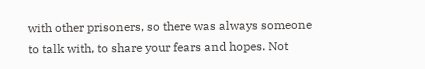with other prisoners, so there was always someone to talk with, to share your fears and hopes. Not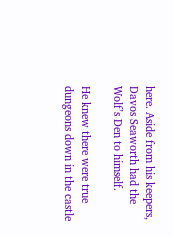here. Aside from his keepers, Davos Seaworth had the Wolf’s Den to himself.

He knew there were true dungeons down in the castle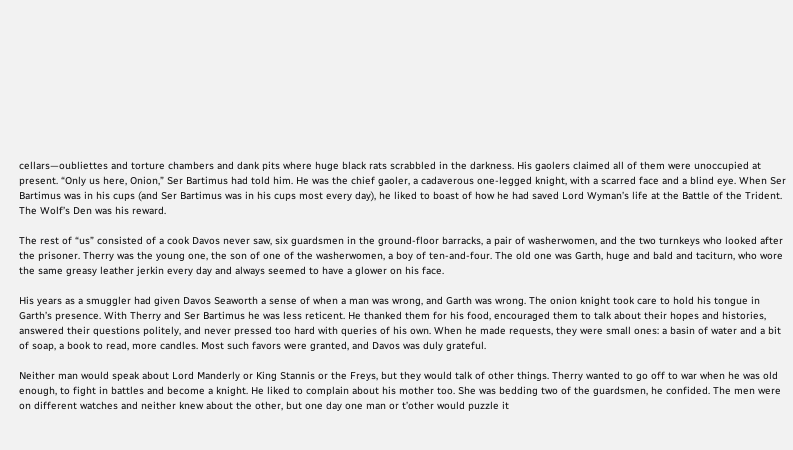cellars—oubliettes and torture chambers and dank pits where huge black rats scrabbled in the darkness. His gaolers claimed all of them were unoccupied at present. “Only us here, Onion,” Ser Bartimus had told him. He was the chief gaoler, a cadaverous one-legged knight, with a scarred face and a blind eye. When Ser Bartimus was in his cups (and Ser Bartimus was in his cups most every day), he liked to boast of how he had saved Lord Wyman’s life at the Battle of the Trident. The Wolf’s Den was his reward.

The rest of “us” consisted of a cook Davos never saw, six guardsmen in the ground-floor barracks, a pair of washerwomen, and the two turnkeys who looked after the prisoner. Therry was the young one, the son of one of the washerwomen, a boy of ten-and-four. The old one was Garth, huge and bald and taciturn, who wore the same greasy leather jerkin every day and always seemed to have a glower on his face.

His years as a smuggler had given Davos Seaworth a sense of when a man was wrong, and Garth was wrong. The onion knight took care to hold his tongue in Garth’s presence. With Therry and Ser Bartimus he was less reticent. He thanked them for his food, encouraged them to talk about their hopes and histories, answered their questions politely, and never pressed too hard with queries of his own. When he made requests, they were small ones: a basin of water and a bit of soap, a book to read, more candles. Most such favors were granted, and Davos was duly grateful.

Neither man would speak about Lord Manderly or King Stannis or the Freys, but they would talk of other things. Therry wanted to go off to war when he was old enough, to fight in battles and become a knight. He liked to complain about his mother too. She was bedding two of the guardsmen, he confided. The men were on different watches and neither knew about the other, but one day one man or t’other would puzzle it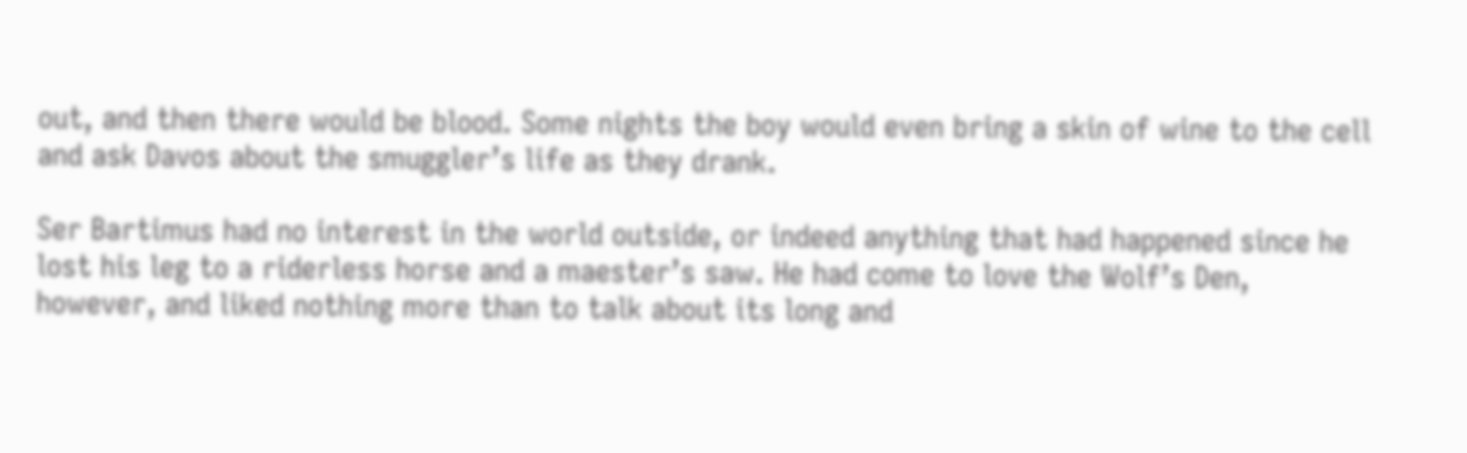out, and then there would be blood. Some nights the boy would even bring a skin of wine to the cell and ask Davos about the smuggler’s life as they drank.

Ser Bartimus had no interest in the world outside, or indeed anything that had happened since he lost his leg to a riderless horse and a maester’s saw. He had come to love the Wolf’s Den, however, and liked nothing more than to talk about its long and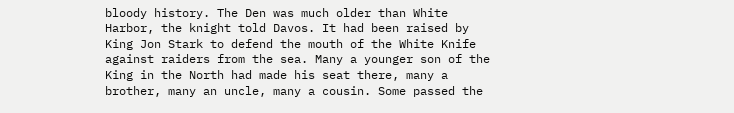bloody history. The Den was much older than White Harbor, the knight told Davos. It had been raised by King Jon Stark to defend the mouth of the White Knife against raiders from the sea. Many a younger son of the King in the North had made his seat there, many a brother, many an uncle, many a cousin. Some passed the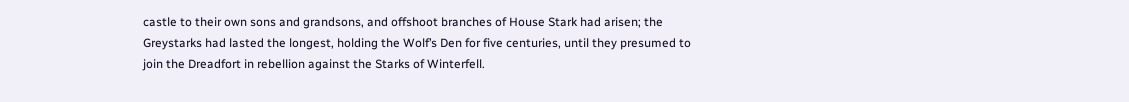castle to their own sons and grandsons, and offshoot branches of House Stark had arisen; the Greystarks had lasted the longest, holding the Wolf’s Den for five centuries, until they presumed to join the Dreadfort in rebellion against the Starks of Winterfell.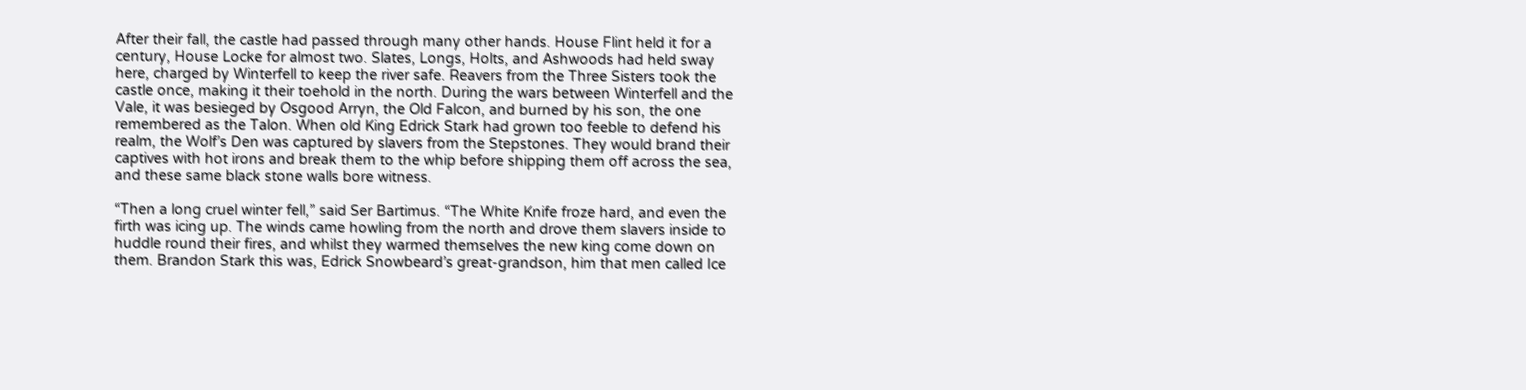After their fall, the castle had passed through many other hands. House Flint held it for a century, House Locke for almost two. Slates, Longs, Holts, and Ashwoods had held sway here, charged by Winterfell to keep the river safe. Reavers from the Three Sisters took the castle once, making it their toehold in the north. During the wars between Winterfell and the Vale, it was besieged by Osgood Arryn, the Old Falcon, and burned by his son, the one remembered as the Talon. When old King Edrick Stark had grown too feeble to defend his realm, the Wolf’s Den was captured by slavers from the Stepstones. They would brand their captives with hot irons and break them to the whip before shipping them off across the sea, and these same black stone walls bore witness.

“Then a long cruel winter fell,” said Ser Bartimus. “The White Knife froze hard, and even the firth was icing up. The winds came howling from the north and drove them slavers inside to huddle round their fires, and whilst they warmed themselves the new king come down on them. Brandon Stark this was, Edrick Snowbeard’s great-grandson, him that men called Ice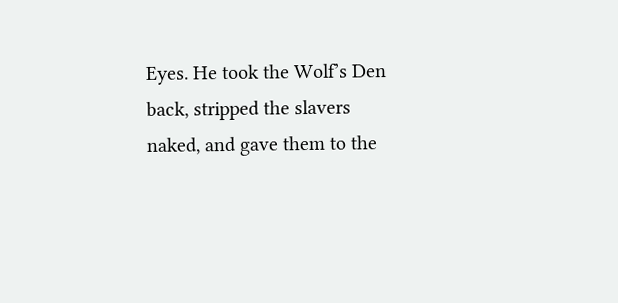Eyes. He took the Wolf’s Den back, stripped the slavers naked, and gave them to the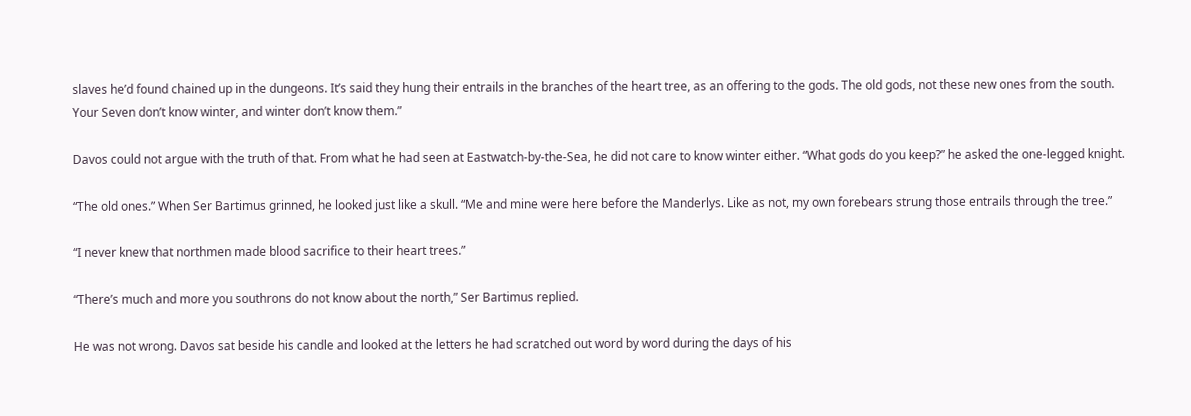slaves he’d found chained up in the dungeons. It’s said they hung their entrails in the branches of the heart tree, as an offering to the gods. The old gods, not these new ones from the south. Your Seven don’t know winter, and winter don’t know them.”

Davos could not argue with the truth of that. From what he had seen at Eastwatch-by-the-Sea, he did not care to know winter either. “What gods do you keep?” he asked the one-legged knight.

“The old ones.” When Ser Bartimus grinned, he looked just like a skull. “Me and mine were here before the Manderlys. Like as not, my own forebears strung those entrails through the tree.”

“I never knew that northmen made blood sacrifice to their heart trees.”

“There’s much and more you southrons do not know about the north,” Ser Bartimus replied.

He was not wrong. Davos sat beside his candle and looked at the letters he had scratched out word by word during the days of his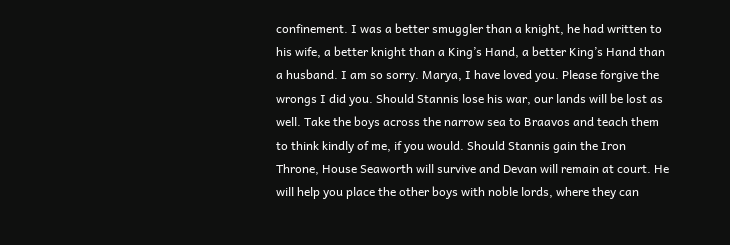confinement. I was a better smuggler than a knight, he had written to his wife, a better knight than a King’s Hand, a better King’s Hand than a husband. I am so sorry. Marya, I have loved you. Please forgive the wrongs I did you. Should Stannis lose his war, our lands will be lost as well. Take the boys across the narrow sea to Braavos and teach them to think kindly of me, if you would. Should Stannis gain the Iron Throne, House Seaworth will survive and Devan will remain at court. He will help you place the other boys with noble lords, where they can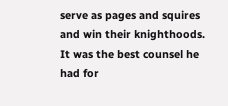serve as pages and squires and win their knighthoods. It was the best counsel he had for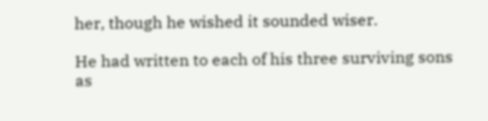her, though he wished it sounded wiser.

He had written to each of his three surviving sons as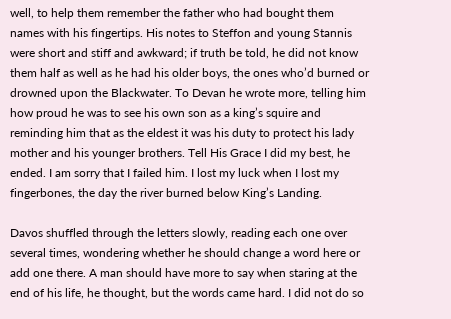well, to help them remember the father who had bought them names with his fingertips. His notes to Steffon and young Stannis were short and stiff and awkward; if truth be told, he did not know them half as well as he had his older boys, the ones who’d burned or drowned upon the Blackwater. To Devan he wrote more, telling him how proud he was to see his own son as a king’s squire and reminding him that as the eldest it was his duty to protect his lady mother and his younger brothers. Tell His Grace I did my best, he ended. I am sorry that I failed him. I lost my luck when I lost my fingerbones, the day the river burned below King’s Landing.

Davos shuffled through the letters slowly, reading each one over several times, wondering whether he should change a word here or add one there. A man should have more to say when staring at the end of his life, he thought, but the words came hard. I did not do so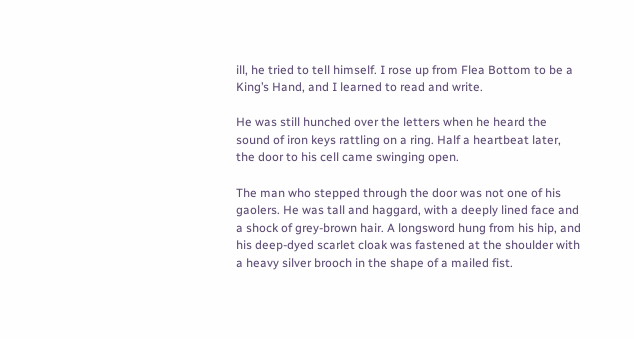ill, he tried to tell himself. I rose up from Flea Bottom to be a King’s Hand, and I learned to read and write.

He was still hunched over the letters when he heard the sound of iron keys rattling on a ring. Half a heartbeat later, the door to his cell came swinging open.

The man who stepped through the door was not one of his gaolers. He was tall and haggard, with a deeply lined face and a shock of grey-brown hair. A longsword hung from his hip, and his deep-dyed scarlet cloak was fastened at the shoulder with a heavy silver brooch in the shape of a mailed fist.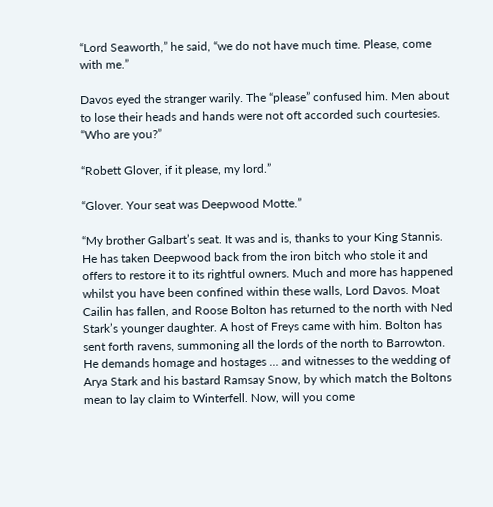“Lord Seaworth,” he said, “we do not have much time. Please, come with me.”

Davos eyed the stranger warily. The “please” confused him. Men about to lose their heads and hands were not oft accorded such courtesies. “Who are you?”

“Robett Glover, if it please, my lord.”

“Glover. Your seat was Deepwood Motte.”

“My brother Galbart’s seat. It was and is, thanks to your King Stannis. He has taken Deepwood back from the iron bitch who stole it and offers to restore it to its rightful owners. Much and more has happened whilst you have been confined within these walls, Lord Davos. Moat Cailin has fallen, and Roose Bolton has returned to the north with Ned Stark’s younger daughter. A host of Freys came with him. Bolton has sent forth ravens, summoning all the lords of the north to Barrowton. He demands homage and hostages … and witnesses to the wedding of Arya Stark and his bastard Ramsay Snow, by which match the Boltons mean to lay claim to Winterfell. Now, will you come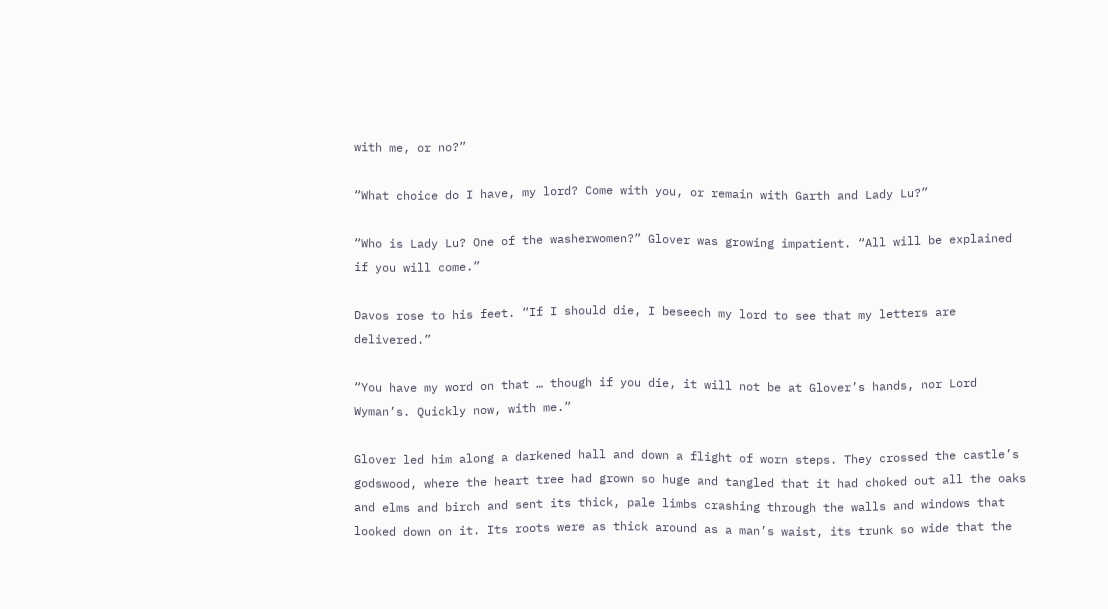with me, or no?”

“What choice do I have, my lord? Come with you, or remain with Garth and Lady Lu?”

“Who is Lady Lu? One of the washerwomen?” Glover was growing impatient. “All will be explained if you will come.”

Davos rose to his feet. “If I should die, I beseech my lord to see that my letters are delivered.”

“You have my word on that … though if you die, it will not be at Glover’s hands, nor Lord Wyman’s. Quickly now, with me.”

Glover led him along a darkened hall and down a flight of worn steps. They crossed the castle’s godswood, where the heart tree had grown so huge and tangled that it had choked out all the oaks and elms and birch and sent its thick, pale limbs crashing through the walls and windows that looked down on it. Its roots were as thick around as a man’s waist, its trunk so wide that the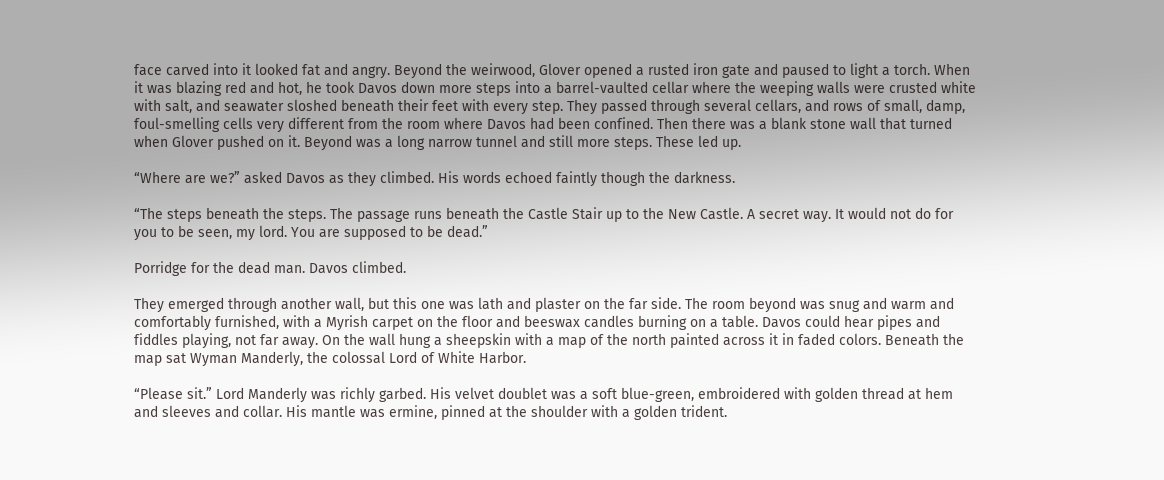face carved into it looked fat and angry. Beyond the weirwood, Glover opened a rusted iron gate and paused to light a torch. When it was blazing red and hot, he took Davos down more steps into a barrel-vaulted cellar where the weeping walls were crusted white with salt, and seawater sloshed beneath their feet with every step. They passed through several cellars, and rows of small, damp, foul-smelling cells very different from the room where Davos had been confined. Then there was a blank stone wall that turned when Glover pushed on it. Beyond was a long narrow tunnel and still more steps. These led up.

“Where are we?” asked Davos as they climbed. His words echoed faintly though the darkness.

“The steps beneath the steps. The passage runs beneath the Castle Stair up to the New Castle. A secret way. It would not do for you to be seen, my lord. You are supposed to be dead.”

Porridge for the dead man. Davos climbed.

They emerged through another wall, but this one was lath and plaster on the far side. The room beyond was snug and warm and comfortably furnished, with a Myrish carpet on the floor and beeswax candles burning on a table. Davos could hear pipes and fiddles playing, not far away. On the wall hung a sheepskin with a map of the north painted across it in faded colors. Beneath the map sat Wyman Manderly, the colossal Lord of White Harbor.

“Please sit.” Lord Manderly was richly garbed. His velvet doublet was a soft blue-green, embroidered with golden thread at hem and sleeves and collar. His mantle was ermine, pinned at the shoulder with a golden trident.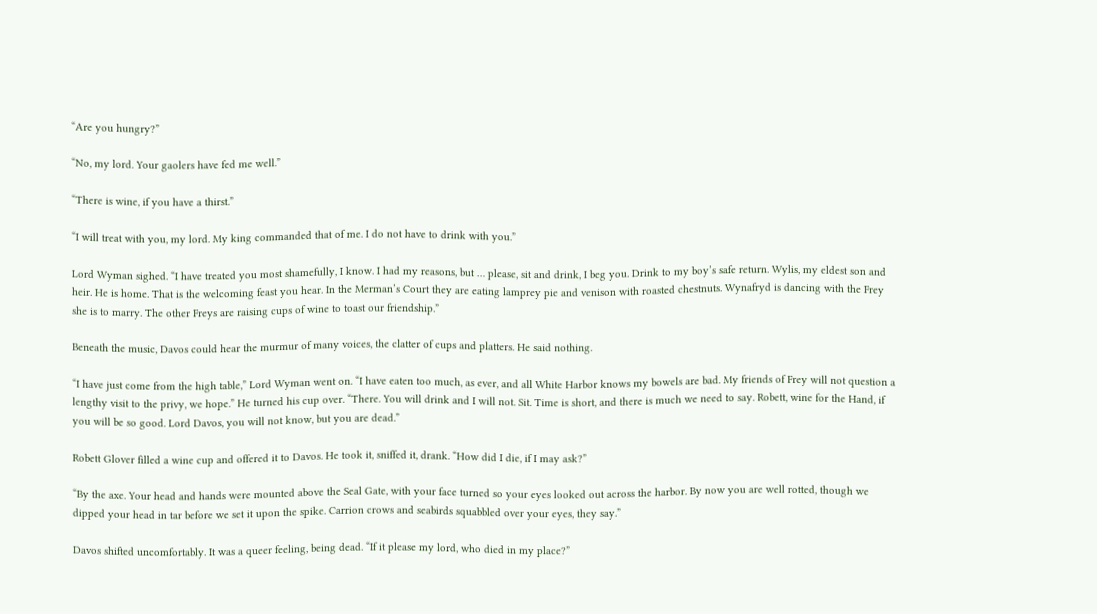“Are you hungry?”

“No, my lord. Your gaolers have fed me well.”

“There is wine, if you have a thirst.”

“I will treat with you, my lord. My king commanded that of me. I do not have to drink with you.”

Lord Wyman sighed. “I have treated you most shamefully, I know. I had my reasons, but … please, sit and drink, I beg you. Drink to my boy’s safe return. Wylis, my eldest son and heir. He is home. That is the welcoming feast you hear. In the Merman’s Court they are eating lamprey pie and venison with roasted chestnuts. Wynafryd is dancing with the Frey she is to marry. The other Freys are raising cups of wine to toast our friendship.”

Beneath the music, Davos could hear the murmur of many voices, the clatter of cups and platters. He said nothing.

“I have just come from the high table,” Lord Wyman went on. “I have eaten too much, as ever, and all White Harbor knows my bowels are bad. My friends of Frey will not question a lengthy visit to the privy, we hope.” He turned his cup over. “There. You will drink and I will not. Sit. Time is short, and there is much we need to say. Robett, wine for the Hand, if you will be so good. Lord Davos, you will not know, but you are dead.”

Robett Glover filled a wine cup and offered it to Davos. He took it, sniffed it, drank. “How did I die, if I may ask?”

“By the axe. Your head and hands were mounted above the Seal Gate, with your face turned so your eyes looked out across the harbor. By now you are well rotted, though we dipped your head in tar before we set it upon the spike. Carrion crows and seabirds squabbled over your eyes, they say.”

Davos shifted uncomfortably. It was a queer feeling, being dead. “If it please my lord, who died in my place?”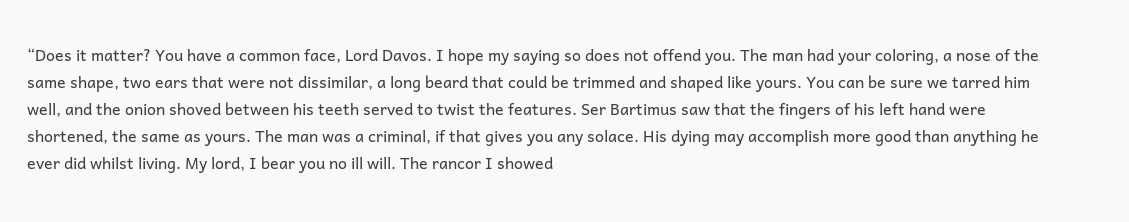“Does it matter? You have a common face, Lord Davos. I hope my saying so does not offend you. The man had your coloring, a nose of the same shape, two ears that were not dissimilar, a long beard that could be trimmed and shaped like yours. You can be sure we tarred him well, and the onion shoved between his teeth served to twist the features. Ser Bartimus saw that the fingers of his left hand were shortened, the same as yours. The man was a criminal, if that gives you any solace. His dying may accomplish more good than anything he ever did whilst living. My lord, I bear you no ill will. The rancor I showed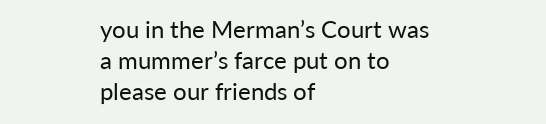you in the Merman’s Court was a mummer’s farce put on to please our friends of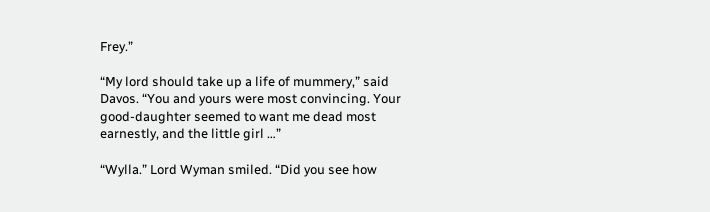Frey.”

“My lord should take up a life of mummery,” said Davos. “You and yours were most convincing. Your good-daughter seemed to want me dead most earnestly, and the little girl …”

“Wylla.” Lord Wyman smiled. “Did you see how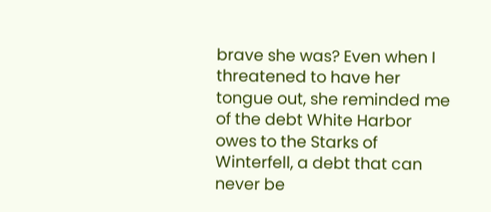brave she was? Even when I threatened to have her tongue out, she reminded me of the debt White Harbor owes to the Starks of Winterfell, a debt that can never be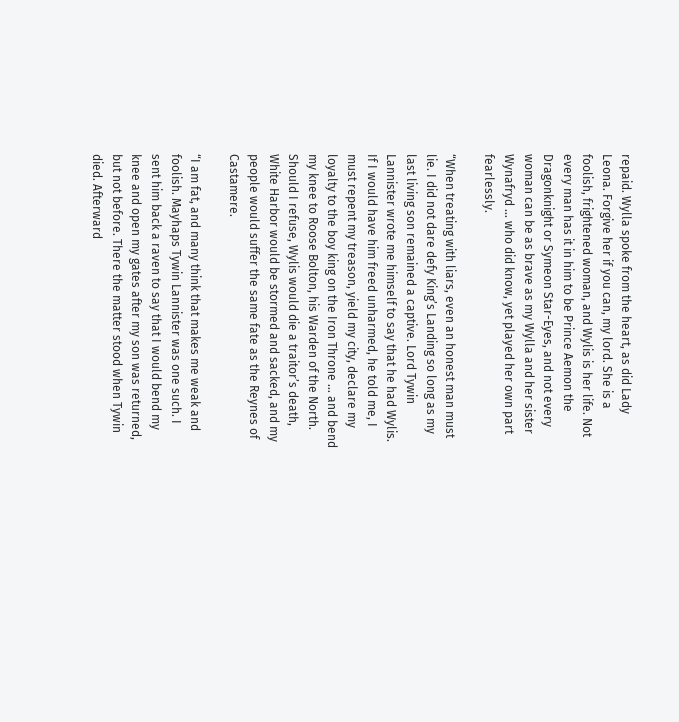repaid. Wylla spoke from the heart, as did Lady Leona. Forgive her if you can, my lord. She is a foolish, frightened woman, and Wylis is her life. Not every man has it in him to be Prince Aemon the Dragonknight or Symeon Star-Eyes, and not every woman can be as brave as my Wylla and her sister Wynafryd … who did know, yet played her own part fearlessly.

“When treating with liars, even an honest man must lie. I did not dare defy King’s Landing so long as my last living son remained a captive. Lord Tywin Lannister wrote me himself to say that he had Wylis. If I would have him freed unharmed, he told me, I must repent my treason, yield my city, declare my loyalty to the boy king on the Iron Throne … and bend my knee to Roose Bolton, his Warden of the North. Should I refuse, Wylis would die a traitor’s death, White Harbor would be stormed and sacked, and my people would suffer the same fate as the Reynes of Castamere.

“I am fat, and many think that makes me weak and foolish. Mayhaps Tywin Lannister was one such. I sent him back a raven to say that I would bend my knee and open my gates after my son was returned, but not before. There the matter stood when Tywin died. Afterward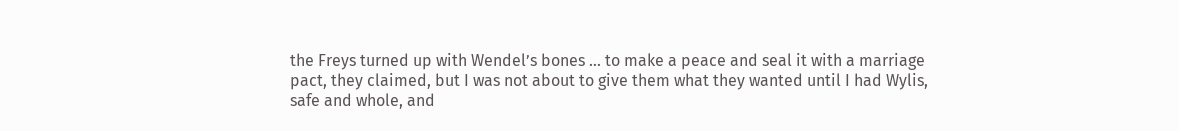the Freys turned up with Wendel’s bones … to make a peace and seal it with a marriage pact, they claimed, but I was not about to give them what they wanted until I had Wylis, safe and whole, and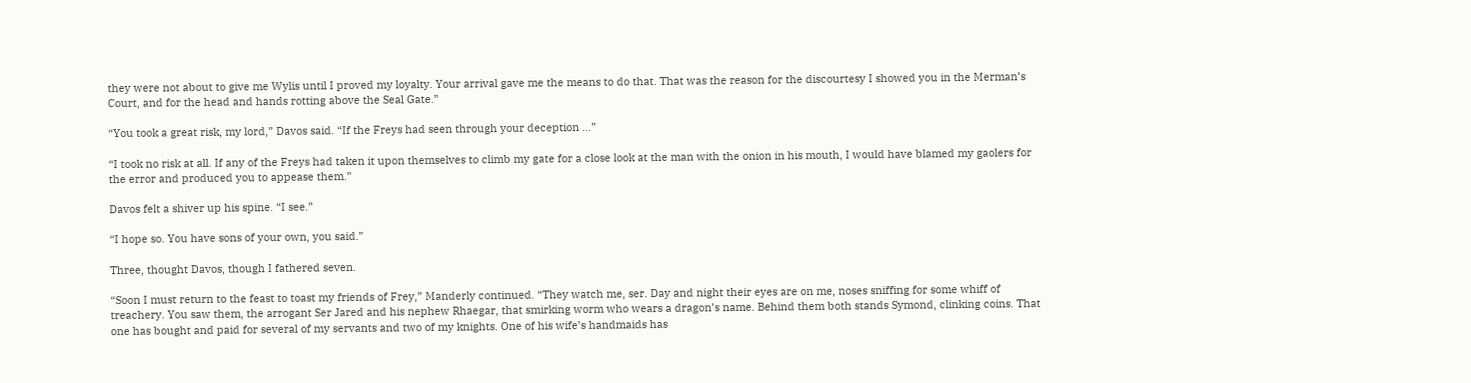they were not about to give me Wylis until I proved my loyalty. Your arrival gave me the means to do that. That was the reason for the discourtesy I showed you in the Merman’s Court, and for the head and hands rotting above the Seal Gate.”

“You took a great risk, my lord,” Davos said. “If the Freys had seen through your deception …”

“I took no risk at all. If any of the Freys had taken it upon themselves to climb my gate for a close look at the man with the onion in his mouth, I would have blamed my gaolers for the error and produced you to appease them.”

Davos felt a shiver up his spine. “I see.”

“I hope so. You have sons of your own, you said.”

Three, thought Davos, though I fathered seven.

“Soon I must return to the feast to toast my friends of Frey,” Manderly continued. “They watch me, ser. Day and night their eyes are on me, noses sniffing for some whiff of treachery. You saw them, the arrogant Ser Jared and his nephew Rhaegar, that smirking worm who wears a dragon’s name. Behind them both stands Symond, clinking coins. That one has bought and paid for several of my servants and two of my knights. One of his wife’s handmaids has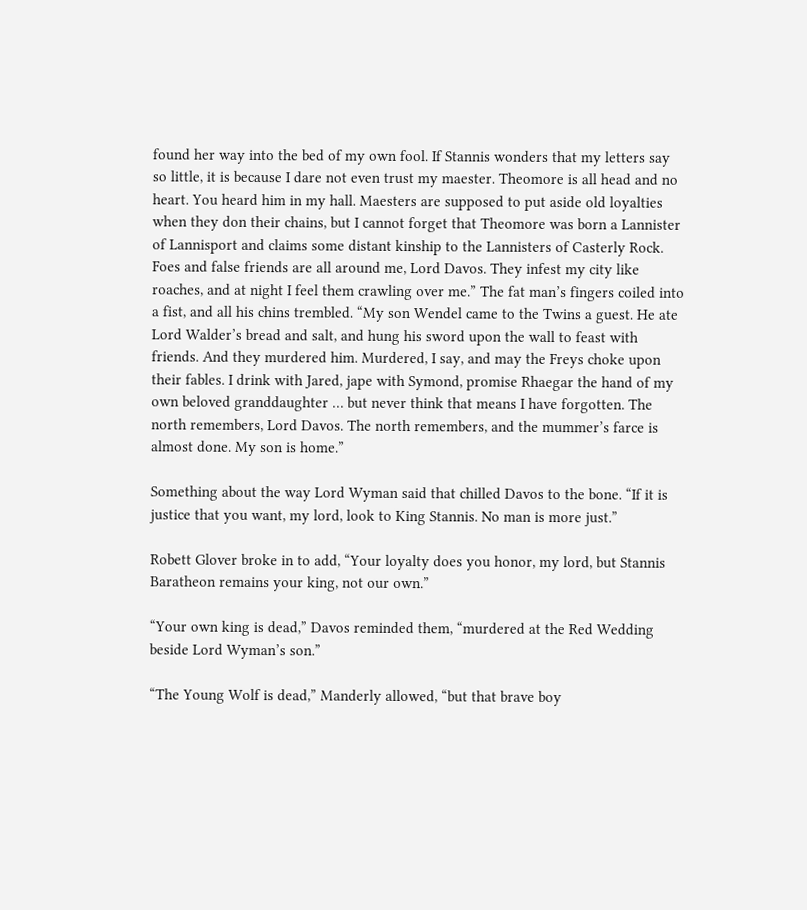found her way into the bed of my own fool. If Stannis wonders that my letters say so little, it is because I dare not even trust my maester. Theomore is all head and no heart. You heard him in my hall. Maesters are supposed to put aside old loyalties when they don their chains, but I cannot forget that Theomore was born a Lannister of Lannisport and claims some distant kinship to the Lannisters of Casterly Rock. Foes and false friends are all around me, Lord Davos. They infest my city like roaches, and at night I feel them crawling over me.” The fat man’s fingers coiled into a fist, and all his chins trembled. “My son Wendel came to the Twins a guest. He ate Lord Walder’s bread and salt, and hung his sword upon the wall to feast with friends. And they murdered him. Murdered, I say, and may the Freys choke upon their fables. I drink with Jared, jape with Symond, promise Rhaegar the hand of my own beloved granddaughter … but never think that means I have forgotten. The north remembers, Lord Davos. The north remembers, and the mummer’s farce is almost done. My son is home.”

Something about the way Lord Wyman said that chilled Davos to the bone. “If it is justice that you want, my lord, look to King Stannis. No man is more just.”

Robett Glover broke in to add, “Your loyalty does you honor, my lord, but Stannis Baratheon remains your king, not our own.”

“Your own king is dead,” Davos reminded them, “murdered at the Red Wedding beside Lord Wyman’s son.”

“The Young Wolf is dead,” Manderly allowed, “but that brave boy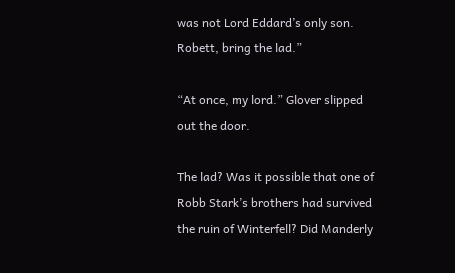was not Lord Eddard’s only son. Robett, bring the lad.”

“At once, my lord.” Glover slipped out the door.

The lad? Was it possible that one of Robb Stark’s brothers had survived the ruin of Winterfell? Did Manderly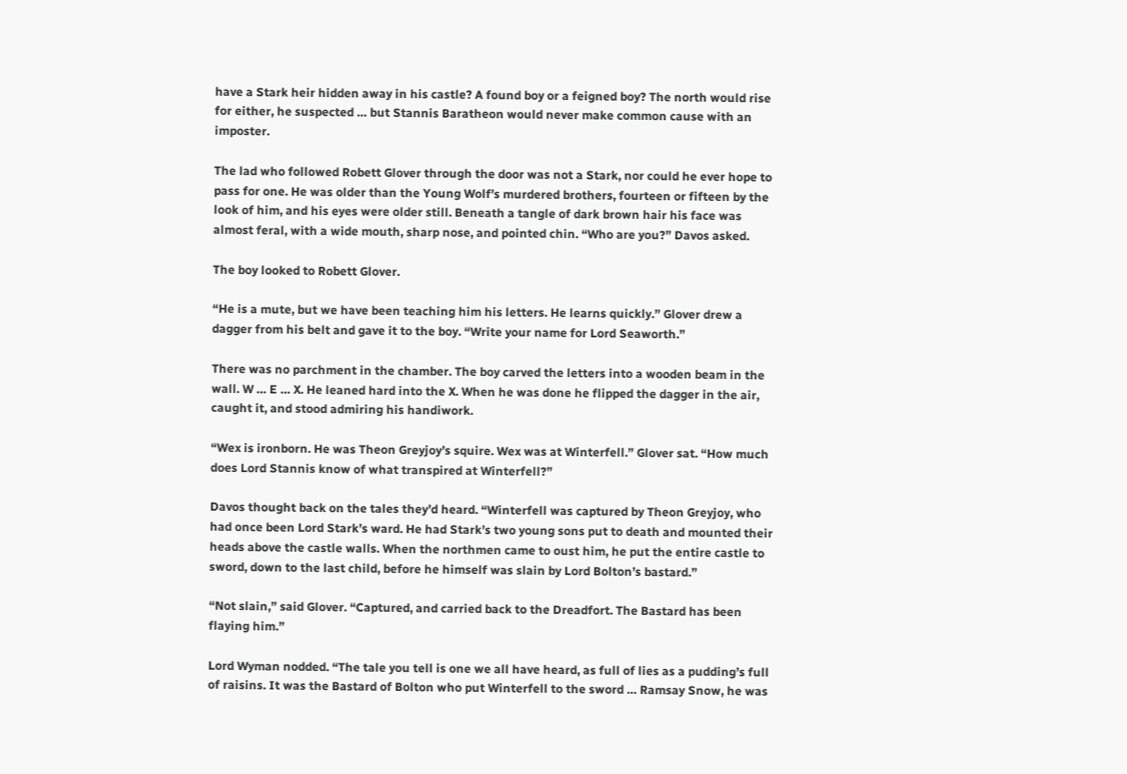have a Stark heir hidden away in his castle? A found boy or a feigned boy? The north would rise for either, he suspected … but Stannis Baratheon would never make common cause with an imposter.

The lad who followed Robett Glover through the door was not a Stark, nor could he ever hope to pass for one. He was older than the Young Wolf’s murdered brothers, fourteen or fifteen by the look of him, and his eyes were older still. Beneath a tangle of dark brown hair his face was almost feral, with a wide mouth, sharp nose, and pointed chin. “Who are you?” Davos asked.

The boy looked to Robett Glover.

“He is a mute, but we have been teaching him his letters. He learns quickly.” Glover drew a dagger from his belt and gave it to the boy. “Write your name for Lord Seaworth.”

There was no parchment in the chamber. The boy carved the letters into a wooden beam in the wall. W … E … X. He leaned hard into the X. When he was done he flipped the dagger in the air, caught it, and stood admiring his handiwork.

“Wex is ironborn. He was Theon Greyjoy’s squire. Wex was at Winterfell.” Glover sat. “How much does Lord Stannis know of what transpired at Winterfell?”

Davos thought back on the tales they’d heard. “Winterfell was captured by Theon Greyjoy, who had once been Lord Stark’s ward. He had Stark’s two young sons put to death and mounted their heads above the castle walls. When the northmen came to oust him, he put the entire castle to sword, down to the last child, before he himself was slain by Lord Bolton’s bastard.”

“Not slain,” said Glover. “Captured, and carried back to the Dreadfort. The Bastard has been flaying him.”

Lord Wyman nodded. “The tale you tell is one we all have heard, as full of lies as a pudding’s full of raisins. It was the Bastard of Bolton who put Winterfell to the sword … Ramsay Snow, he was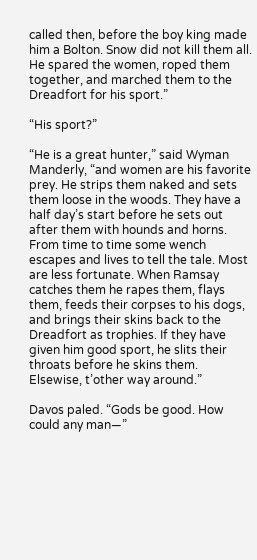called then, before the boy king made him a Bolton. Snow did not kill them all. He spared the women, roped them together, and marched them to the Dreadfort for his sport.”

“His sport?”

“He is a great hunter,” said Wyman Manderly, “and women are his favorite prey. He strips them naked and sets them loose in the woods. They have a half day’s start before he sets out after them with hounds and horns. From time to time some wench escapes and lives to tell the tale. Most are less fortunate. When Ramsay catches them he rapes them, flays them, feeds their corpses to his dogs, and brings their skins back to the Dreadfort as trophies. If they have given him good sport, he slits their throats before he skins them. Elsewise, t’other way around.”

Davos paled. “Gods be good. How could any man—”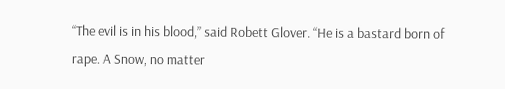“The evil is in his blood,” said Robett Glover. “He is a bastard born of rape. A Snow, no matter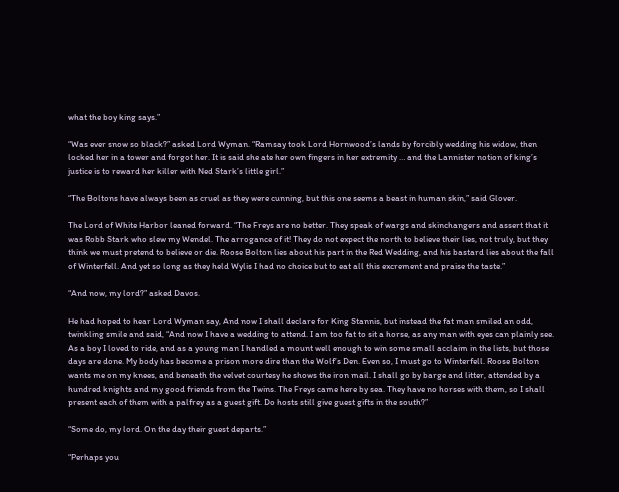what the boy king says.”

“Was ever snow so black?” asked Lord Wyman. “Ramsay took Lord Hornwood’s lands by forcibly wedding his widow, then locked her in a tower and forgot her. It is said she ate her own fingers in her extremity … and the Lannister notion of king’s justice is to reward her killer with Ned Stark’s little girl.”

“The Boltons have always been as cruel as they were cunning, but this one seems a beast in human skin,” said Glover.

The Lord of White Harbor leaned forward. “The Freys are no better. They speak of wargs and skinchangers and assert that it was Robb Stark who slew my Wendel. The arrogance of it! They do not expect the north to believe their lies, not truly, but they think we must pretend to believe or die. Roose Bolton lies about his part in the Red Wedding, and his bastard lies about the fall of Winterfell. And yet so long as they held Wylis I had no choice but to eat all this excrement and praise the taste.”

“And now, my lord?” asked Davos.

He had hoped to hear Lord Wyman say, And now I shall declare for King Stannis, but instead the fat man smiled an odd, twinkling smile and said, “And now I have a wedding to attend. I am too fat to sit a horse, as any man with eyes can plainly see. As a boy I loved to ride, and as a young man I handled a mount well enough to win some small acclaim in the lists, but those days are done. My body has become a prison more dire than the Wolf’s Den. Even so, I must go to Winterfell. Roose Bolton wants me on my knees, and beneath the velvet courtesy he shows the iron mail. I shall go by barge and litter, attended by a hundred knights and my good friends from the Twins. The Freys came here by sea. They have no horses with them, so I shall present each of them with a palfrey as a guest gift. Do hosts still give guest gifts in the south?”

“Some do, my lord. On the day their guest departs.”

“Perhaps you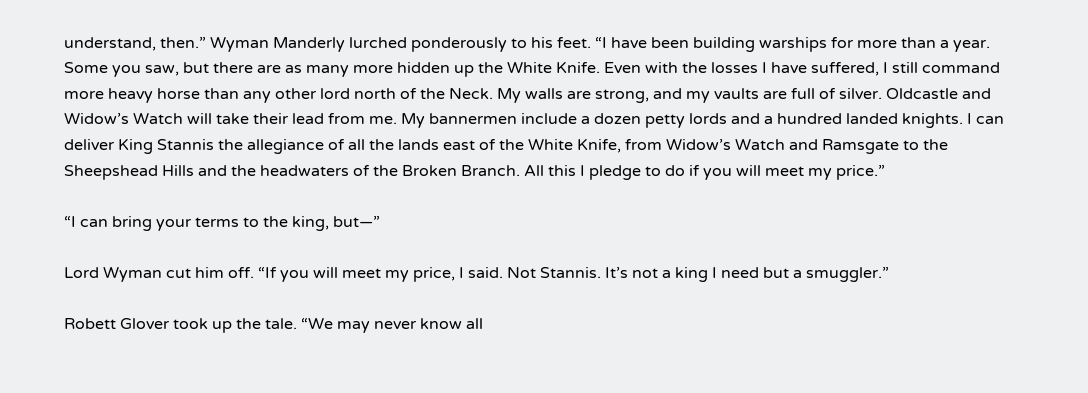understand, then.” Wyman Manderly lurched ponderously to his feet. “I have been building warships for more than a year. Some you saw, but there are as many more hidden up the White Knife. Even with the losses I have suffered, I still command more heavy horse than any other lord north of the Neck. My walls are strong, and my vaults are full of silver. Oldcastle and Widow’s Watch will take their lead from me. My bannermen include a dozen petty lords and a hundred landed knights. I can deliver King Stannis the allegiance of all the lands east of the White Knife, from Widow’s Watch and Ramsgate to the Sheepshead Hills and the headwaters of the Broken Branch. All this I pledge to do if you will meet my price.”

“I can bring your terms to the king, but—”

Lord Wyman cut him off. “If you will meet my price, I said. Not Stannis. It’s not a king I need but a smuggler.”

Robett Glover took up the tale. “We may never know all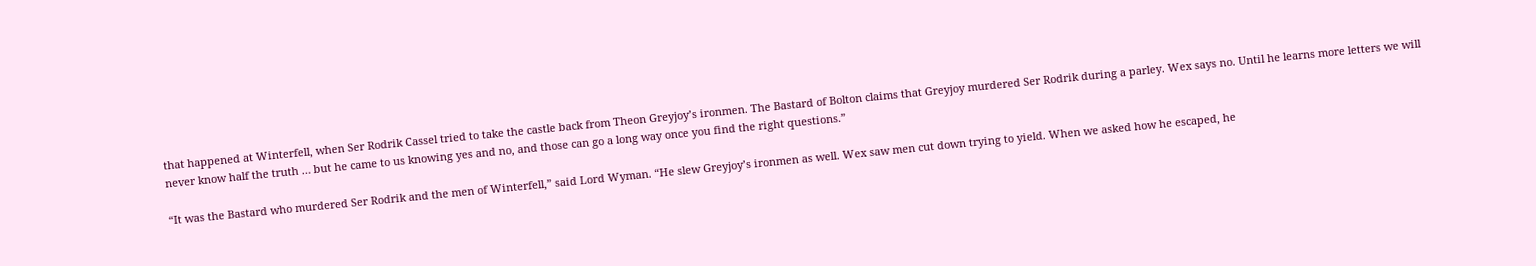that happened at Winterfell, when Ser Rodrik Cassel tried to take the castle back from Theon Greyjoy’s ironmen. The Bastard of Bolton claims that Greyjoy murdered Ser Rodrik during a parley. Wex says no. Until he learns more letters we will never know half the truth … but he came to us knowing yes and no, and those can go a long way once you find the right questions.”

“It was the Bastard who murdered Ser Rodrik and the men of Winterfell,” said Lord Wyman. “He slew Greyjoy’s ironmen as well. Wex saw men cut down trying to yield. When we asked how he escaped, he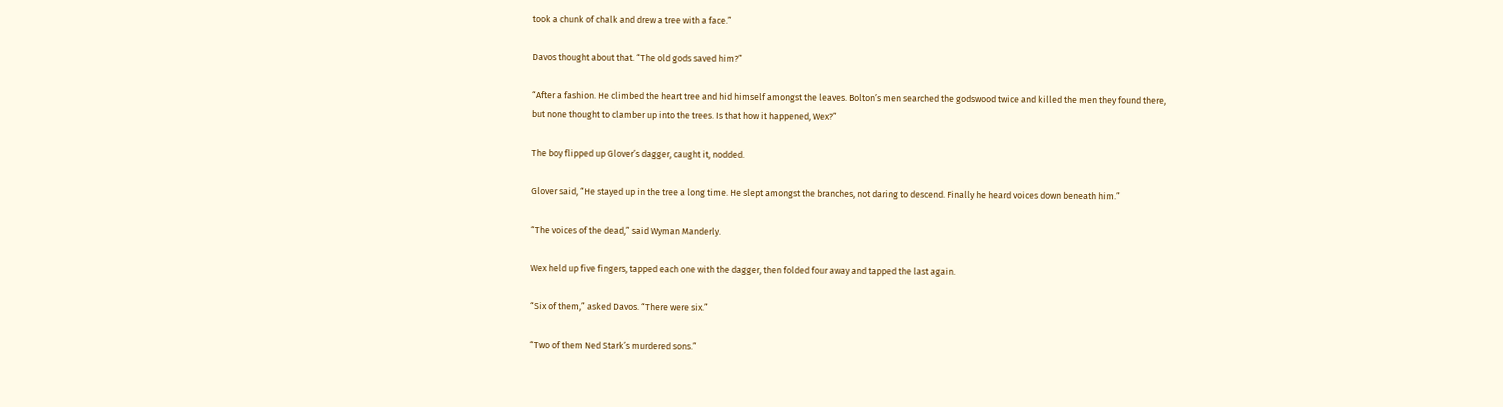took a chunk of chalk and drew a tree with a face.”

Davos thought about that. “The old gods saved him?”

“After a fashion. He climbed the heart tree and hid himself amongst the leaves. Bolton’s men searched the godswood twice and killed the men they found there, but none thought to clamber up into the trees. Is that how it happened, Wex?”

The boy flipped up Glover’s dagger, caught it, nodded.

Glover said, “He stayed up in the tree a long time. He slept amongst the branches, not daring to descend. Finally he heard voices down beneath him.”

“The voices of the dead,” said Wyman Manderly.

Wex held up five fingers, tapped each one with the dagger, then folded four away and tapped the last again.

“Six of them,” asked Davos. “There were six.”

“Two of them Ned Stark’s murdered sons.”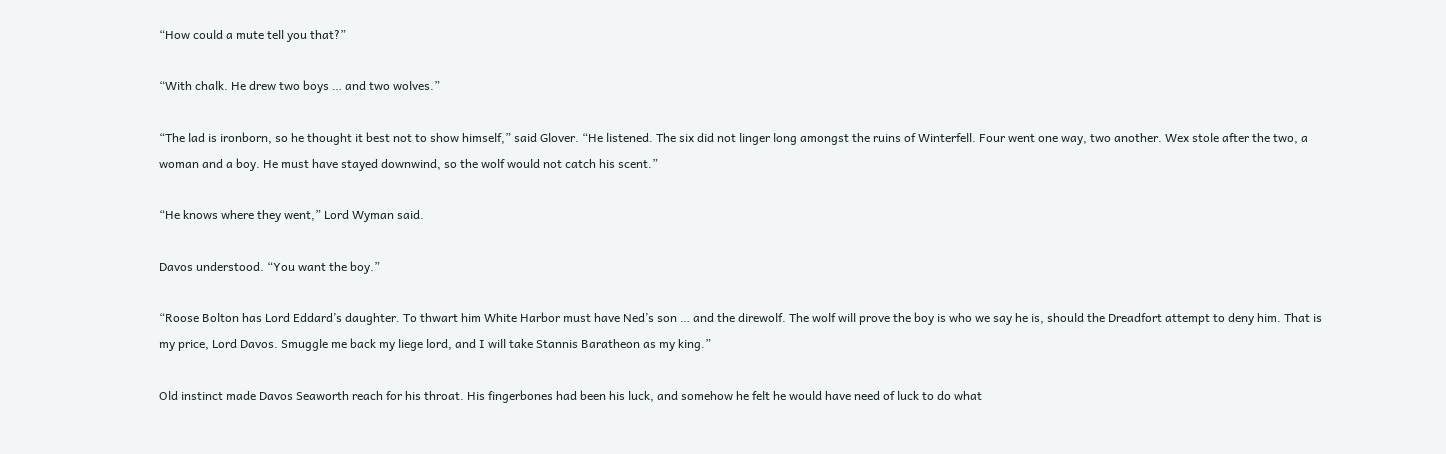“How could a mute tell you that?”

“With chalk. He drew two boys … and two wolves.”

“The lad is ironborn, so he thought it best not to show himself,” said Glover. “He listened. The six did not linger long amongst the ruins of Winterfell. Four went one way, two another. Wex stole after the two, a woman and a boy. He must have stayed downwind, so the wolf would not catch his scent.”

“He knows where they went,” Lord Wyman said.

Davos understood. “You want the boy.”

“Roose Bolton has Lord Eddard’s daughter. To thwart him White Harbor must have Ned’s son … and the direwolf. The wolf will prove the boy is who we say he is, should the Dreadfort attempt to deny him. That is my price, Lord Davos. Smuggle me back my liege lord, and I will take Stannis Baratheon as my king.”

Old instinct made Davos Seaworth reach for his throat. His fingerbones had been his luck, and somehow he felt he would have need of luck to do what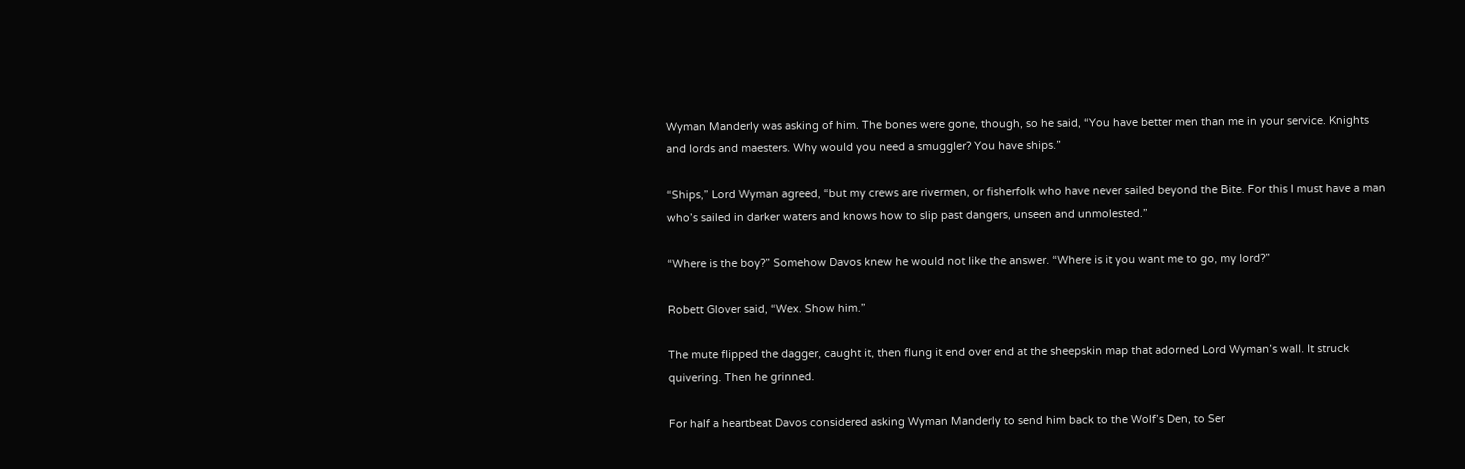Wyman Manderly was asking of him. The bones were gone, though, so he said, “You have better men than me in your service. Knights and lords and maesters. Why would you need a smuggler? You have ships.”

“Ships,” Lord Wyman agreed, “but my crews are rivermen, or fisherfolk who have never sailed beyond the Bite. For this I must have a man who’s sailed in darker waters and knows how to slip past dangers, unseen and unmolested.”

“Where is the boy?” Somehow Davos knew he would not like the answer. “Where is it you want me to go, my lord?”

Robett Glover said, “Wex. Show him.”

The mute flipped the dagger, caught it, then flung it end over end at the sheepskin map that adorned Lord Wyman’s wall. It struck quivering. Then he grinned.

For half a heartbeat Davos considered asking Wyman Manderly to send him back to the Wolf’s Den, to Ser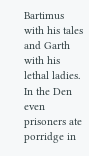Bartimus with his tales and Garth with his lethal ladies. In the Den even prisoners ate porridge in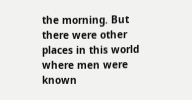the morning. But there were other places in this world where men were known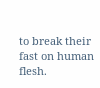to break their fast on human flesh.